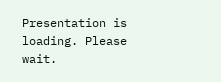Presentation is loading. Please wait.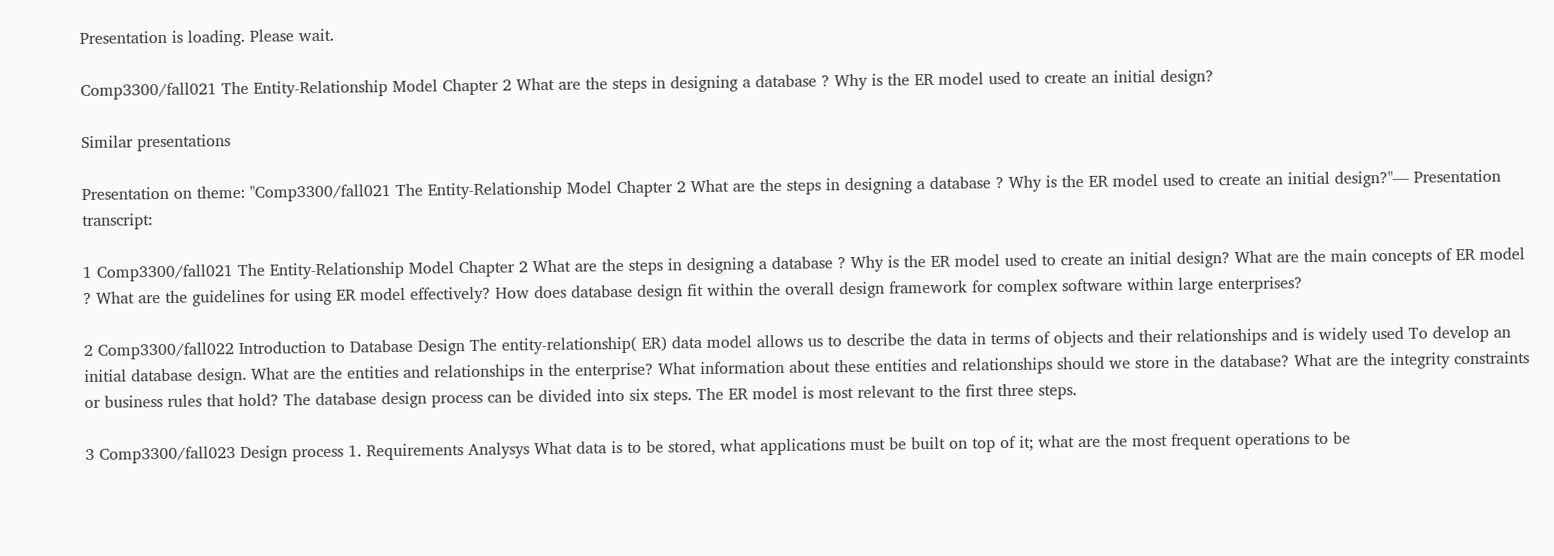Presentation is loading. Please wait.

Comp3300/fall021 The Entity-Relationship Model Chapter 2 What are the steps in designing a database ? Why is the ER model used to create an initial design?

Similar presentations

Presentation on theme: "Comp3300/fall021 The Entity-Relationship Model Chapter 2 What are the steps in designing a database ? Why is the ER model used to create an initial design?"— Presentation transcript:

1 Comp3300/fall021 The Entity-Relationship Model Chapter 2 What are the steps in designing a database ? Why is the ER model used to create an initial design? What are the main concepts of ER model ? What are the guidelines for using ER model effectively? How does database design fit within the overall design framework for complex software within large enterprises?

2 Comp3300/fall022 Introduction to Database Design The entity-relationship( ER) data model allows us to describe the data in terms of objects and their relationships and is widely used To develop an initial database design. What are the entities and relationships in the enterprise? What information about these entities and relationships should we store in the database? What are the integrity constraints or business rules that hold? The database design process can be divided into six steps. The ER model is most relevant to the first three steps.

3 Comp3300/fall023 Design process 1. Requirements Analysys What data is to be stored, what applications must be built on top of it; what are the most frequent operations to be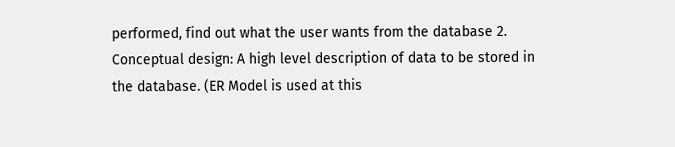performed, find out what the user wants from the database 2. Conceptual design: A high level description of data to be stored in the database. (ER Model is used at this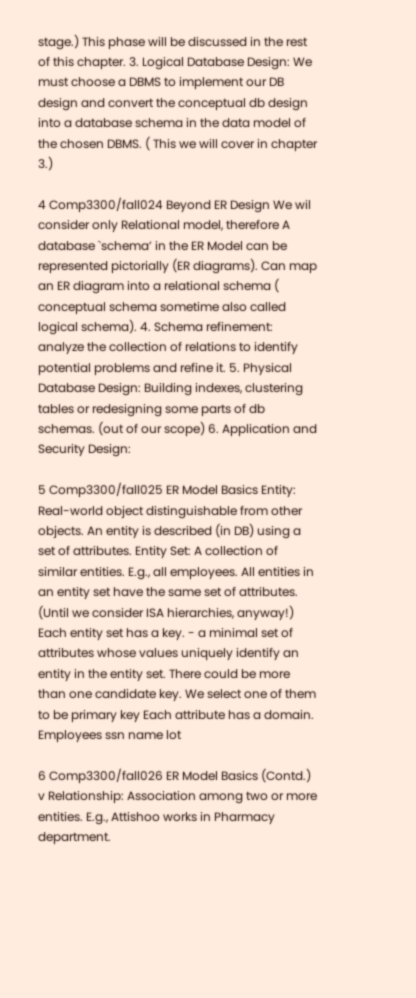stage.) This phase will be discussed in the rest of this chapter. 3. Logical Database Design: We must choose a DBMS to implement our DB design and convert the conceptual db design into a database schema in the data model of the chosen DBMS. ( This we will cover in chapter 3.)

4 Comp3300/fall024 Beyond ER Design We wil consider only Relational model, therefore A database `schema’ in the ER Model can be represented pictorially (ER diagrams). Can map an ER diagram into a relational schema ( conceptual schema sometime also called logical schema). 4. Schema refinement: analyze the collection of relations to identify potential problems and refine it. 5. Physical Database Design: Building indexes, clustering tables or redesigning some parts of db schemas. (out of our scope) 6. Application and Security Design:

5 Comp3300/fall025 ER Model Basics Entity: Real-world object distinguishable from other objects. An entity is described (in DB) using a set of attributes. Entity Set: A collection of similar entities. E.g., all employees. All entities in an entity set have the same set of attributes. (Until we consider ISA hierarchies, anyway!) Each entity set has a key. - a minimal set of attributes whose values uniquely identify an entity in the entity set. There could be more than one candidate key. We select one of them to be primary key Each attribute has a domain. Employees ssn name lot

6 Comp3300/fall026 ER Model Basics (Contd.) v Relationship: Association among two or more entities. E.g., Attishoo works in Pharmacy department.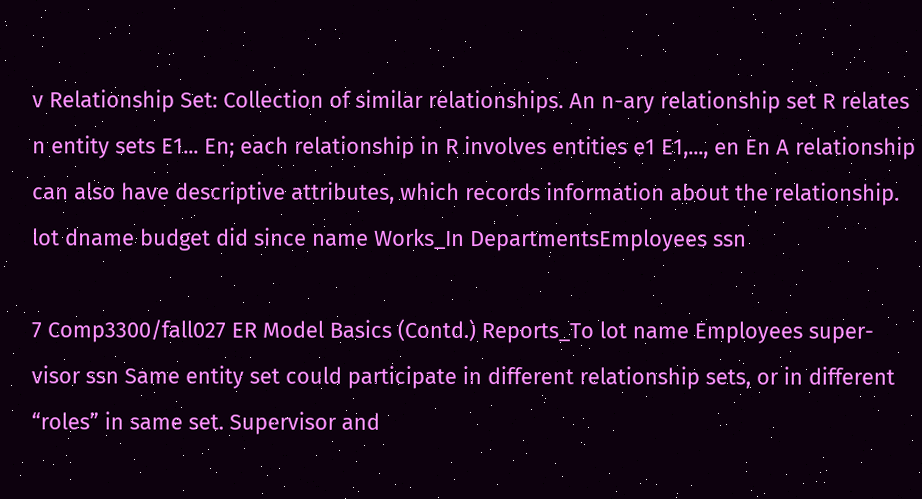v Relationship Set: Collection of similar relationships. An n-ary relationship set R relates n entity sets E1... En; each relationship in R involves entities e1 E1,..., en En A relationship can also have descriptive attributes, which records information about the relationship. lot dname budget did since name Works_In DepartmentsEmployees ssn

7 Comp3300/fall027 ER Model Basics (Contd.) Reports_To lot name Employees super- visor ssn Same entity set could participate in different relationship sets, or in different “roles” in same set. Supervisor and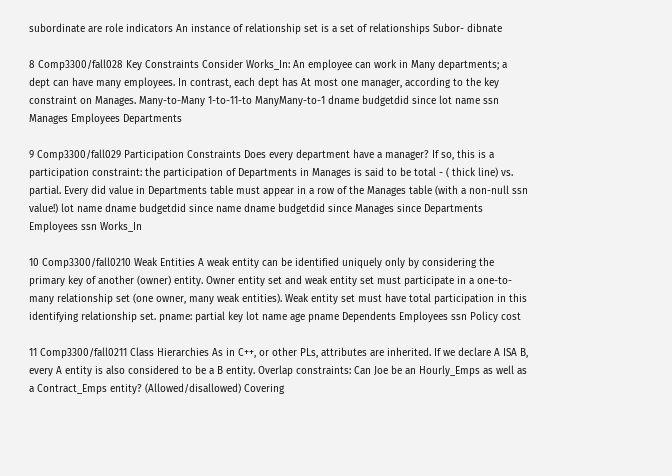subordinate are role indicators An instance of relationship set is a set of relationships Subor- dibnate

8 Comp3300/fall028 Key Constraints Consider Works_In: An employee can work in Many departments; a dept can have many employees. In contrast, each dept has At most one manager, according to the key constraint on Manages. Many-to-Many 1-to-11-to ManyMany-to-1 dname budgetdid since lot name ssn Manages Employees Departments

9 Comp3300/fall029 Participation Constraints Does every department have a manager? If so, this is a participation constraint: the participation of Departments in Manages is said to be total - ( thick line) vs. partial. Every did value in Departments table must appear in a row of the Manages table (with a non-null ssn value!) lot name dname budgetdid since name dname budgetdid since Manages since Departments Employees ssn Works_In

10 Comp3300/fall0210 Weak Entities A weak entity can be identified uniquely only by considering the primary key of another (owner) entity. Owner entity set and weak entity set must participate in a one-to-many relationship set (one owner, many weak entities). Weak entity set must have total participation in this identifying relationship set. pname: partial key lot name age pname Dependents Employees ssn Policy cost

11 Comp3300/fall0211 Class Hierarchies As in C++, or other PLs, attributes are inherited. If we declare A ISA B, every A entity is also considered to be a B entity. Overlap constraints: Can Joe be an Hourly_Emps as well as a Contract_Emps entity? (Allowed/disallowed) Covering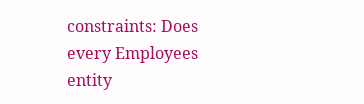constraints: Does every Employees entity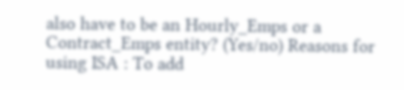also have to be an Hourly_Emps or a Contract_Emps entity? (Yes/no) Reasons for using ISA : To add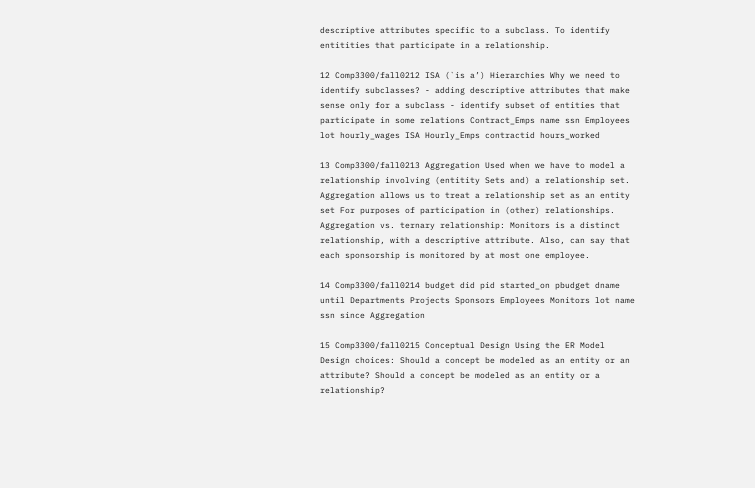descriptive attributes specific to a subclass. To identify entitities that participate in a relationship.

12 Comp3300/fall0212 ISA (`is a’) Hierarchies Why we need to identify subclasses? - adding descriptive attributes that make sense only for a subclass - identify subset of entities that participate in some relations Contract_Emps name ssn Employees lot hourly_wages ISA Hourly_Emps contractid hours_worked

13 Comp3300/fall0213 Aggregation Used when we have to model a relationship involving (entitity Sets and) a relationship set. Aggregation allows us to treat a relationship set as an entity set For purposes of participation in (other) relationships. Aggregation vs. ternary relationship: Monitors is a distinct relationship, with a descriptive attribute. Also, can say that each sponsorship is monitored by at most one employee.

14 Comp3300/fall0214 budget did pid started_on pbudget dname until Departments Projects Sponsors Employees Monitors lot name ssn since Aggregation

15 Comp3300/fall0215 Conceptual Design Using the ER Model Design choices: Should a concept be modeled as an entity or an attribute? Should a concept be modeled as an entity or a relationship?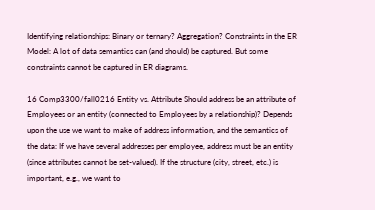Identifying relationships: Binary or ternary? Aggregation? Constraints in the ER Model: A lot of data semantics can (and should) be captured. But some constraints cannot be captured in ER diagrams.

16 Comp3300/fall0216 Entity vs. Attribute Should address be an attribute of Employees or an entity (connected to Employees by a relationship)? Depends upon the use we want to make of address information, and the semantics of the data: If we have several addresses per employee, address must be an entity (since attributes cannot be set-valued). If the structure (city, street, etc.) is important, e.g., we want to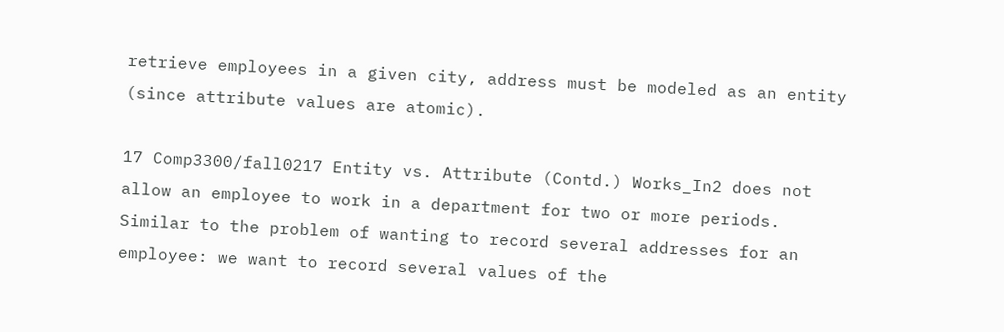retrieve employees in a given city, address must be modeled as an entity (since attribute values are atomic).

17 Comp3300/fall0217 Entity vs. Attribute (Contd.) Works_In2 does not allow an employee to work in a department for two or more periods. Similar to the problem of wanting to record several addresses for an employee: we want to record several values of the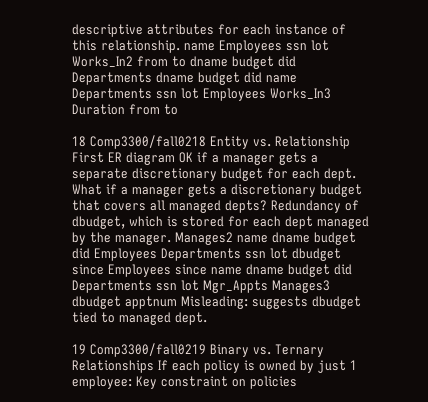descriptive attributes for each instance of this relationship. name Employees ssn lot Works_In2 from to dname budget did Departments dname budget did name Departments ssn lot Employees Works_In3 Duration from to

18 Comp3300/fall0218 Entity vs. Relationship First ER diagram OK if a manager gets a separate discretionary budget for each dept. What if a manager gets a discretionary budget that covers all managed depts? Redundancy of dbudget, which is stored for each dept managed by the manager. Manages2 name dname budget did Employees Departments ssn lot dbudget since Employees since name dname budget did Departments ssn lot Mgr_Appts Manages3 dbudget apptnum Misleading: suggests dbudget tied to managed dept.

19 Comp3300/fall0219 Binary vs. Ternary Relationships If each policy is owned by just 1 employee: Key constraint on policies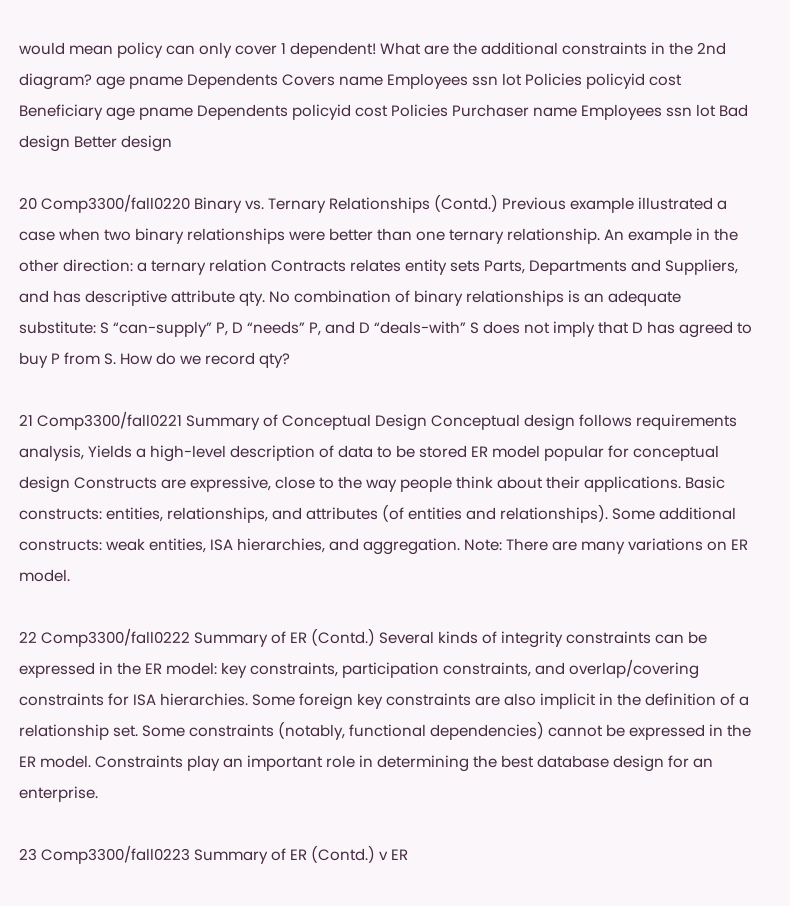would mean policy can only cover 1 dependent! What are the additional constraints in the 2nd diagram? age pname Dependents Covers name Employees ssn lot Policies policyid cost Beneficiary age pname Dependents policyid cost Policies Purchaser name Employees ssn lot Bad design Better design

20 Comp3300/fall0220 Binary vs. Ternary Relationships (Contd.) Previous example illustrated a case when two binary relationships were better than one ternary relationship. An example in the other direction: a ternary relation Contracts relates entity sets Parts, Departments and Suppliers, and has descriptive attribute qty. No combination of binary relationships is an adequate substitute: S “can-supply” P, D “needs” P, and D “deals-with” S does not imply that D has agreed to buy P from S. How do we record qty?

21 Comp3300/fall0221 Summary of Conceptual Design Conceptual design follows requirements analysis, Yields a high-level description of data to be stored ER model popular for conceptual design Constructs are expressive, close to the way people think about their applications. Basic constructs: entities, relationships, and attributes (of entities and relationships). Some additional constructs: weak entities, ISA hierarchies, and aggregation. Note: There are many variations on ER model.

22 Comp3300/fall0222 Summary of ER (Contd.) Several kinds of integrity constraints can be expressed in the ER model: key constraints, participation constraints, and overlap/covering constraints for ISA hierarchies. Some foreign key constraints are also implicit in the definition of a relationship set. Some constraints (notably, functional dependencies) cannot be expressed in the ER model. Constraints play an important role in determining the best database design for an enterprise.

23 Comp3300/fall0223 Summary of ER (Contd.) v ER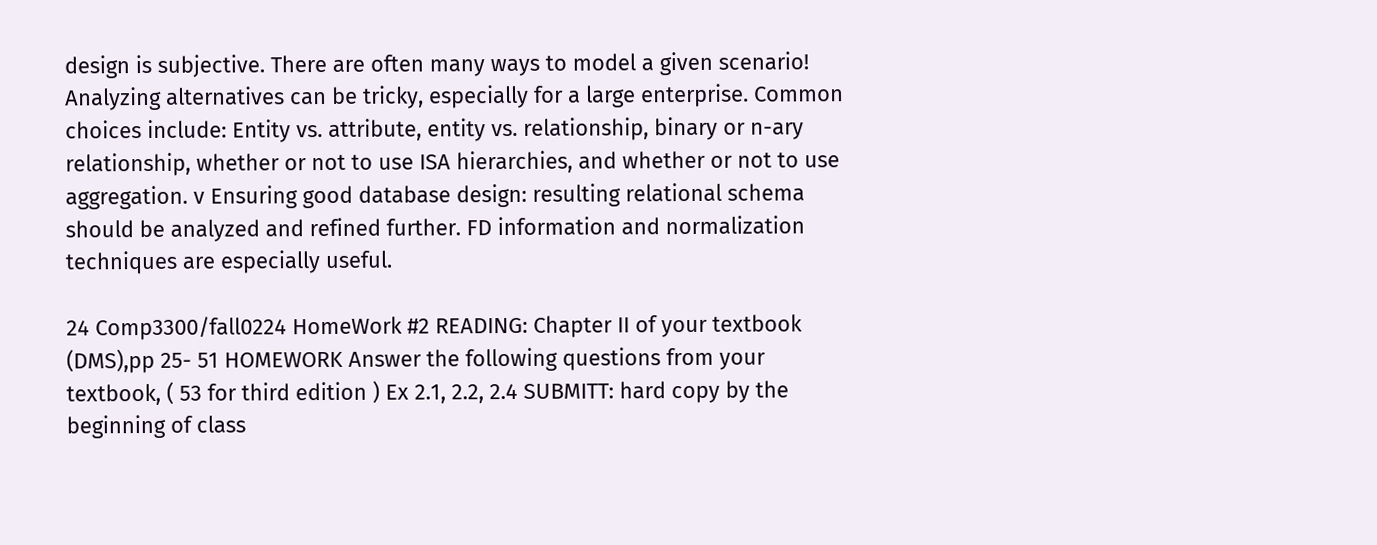design is subjective. There are often many ways to model a given scenario! Analyzing alternatives can be tricky, especially for a large enterprise. Common choices include: Entity vs. attribute, entity vs. relationship, binary or n-ary relationship, whether or not to use ISA hierarchies, and whether or not to use aggregation. v Ensuring good database design: resulting relational schema should be analyzed and refined further. FD information and normalization techniques are especially useful.

24 Comp3300/fall0224 HomeWork #2 READING: Chapter II of your textbook (DMS),pp 25- 51 HOMEWORK Answer the following questions from your textbook, ( 53 for third edition ) Ex 2.1, 2.2, 2.4 SUBMITT: hard copy by the beginning of class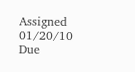Assigned 01/20/10 Due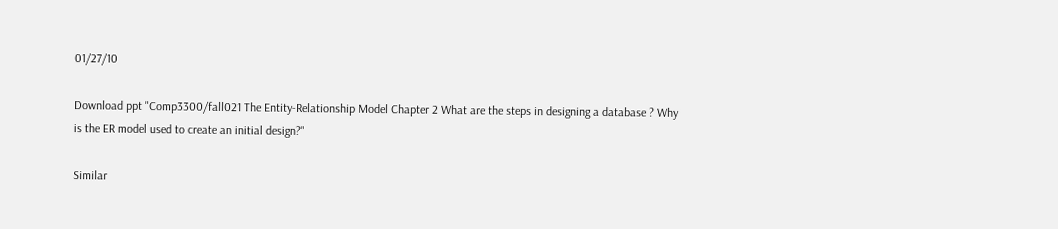01/27/10

Download ppt "Comp3300/fall021 The Entity-Relationship Model Chapter 2 What are the steps in designing a database ? Why is the ER model used to create an initial design?"

Similar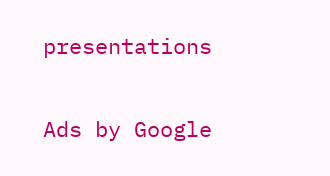presentations

Ads by Google